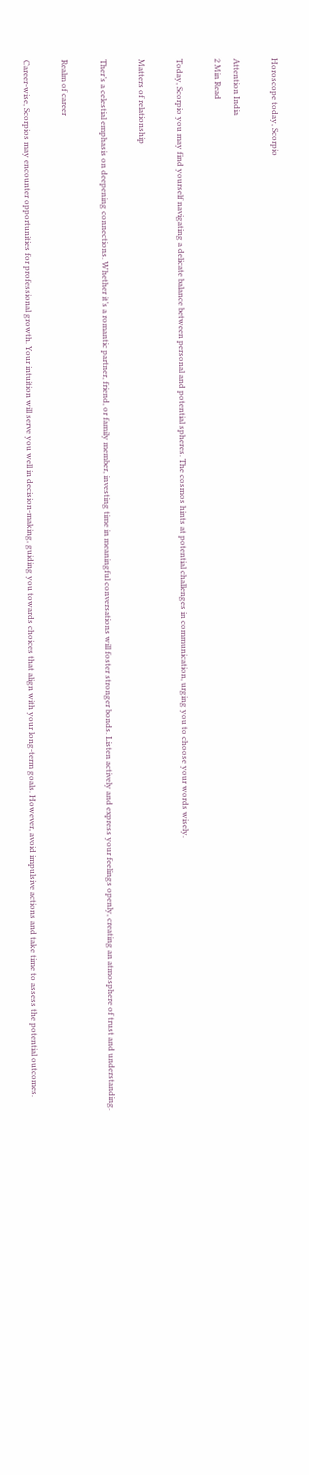Horoscope today, Scorpio

Attention India
2 Min Read

Today, Scorpio you may find yourself navigating a delicate balance between personal and potential spheres. The cosmos hints at potential challenges in communication, urging you to choose your words wisely.

Matters of relationship

Ther’s a celestial emphasis on deepening connections. Whether it’s a romantic partner, friend, or family member, investing time in meaningful conversations will foster stronger bonds. Listen actively and express your feelings openly, creating an atmosphere of trust and understanding.

Realm of career

Career-wise, Scorpios may encounter opportunities for professional growth. Your intuition will serve you well in decision-making, guiding you towards choices that align with your long-term goals. However, avoid impulsive actions and take time to assess the potential outcomes.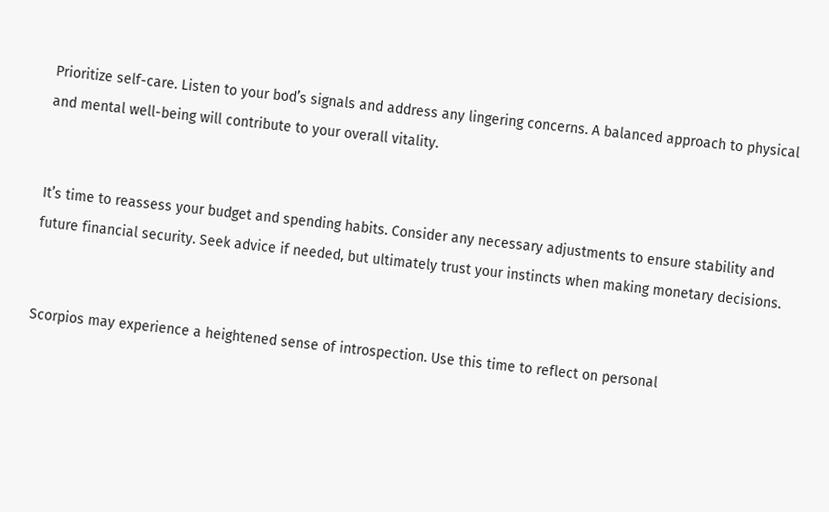Prioritize self-care. Listen to your bod’s signals and address any lingering concerns. A balanced approach to physical and mental well-being will contribute to your overall vitality.


It’s time to reassess your budget and spending habits. Consider any necessary adjustments to ensure stability and future financial security. Seek advice if needed, but ultimately trust your instincts when making monetary decisions.


Scorpios may experience a heightened sense of introspection. Use this time to reflect on personal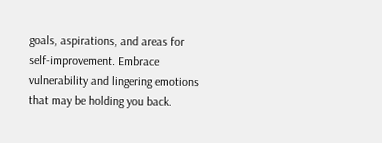goals, aspirations, and areas for self-improvement. Embrace vulnerability and lingering emotions that may be holding you back.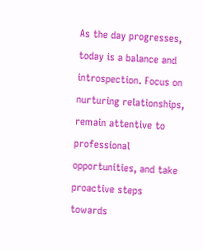As the day progresses, today is a balance and introspection. Focus on nurturing relationships, remain attentive to professional opportunities, and take proactive steps towards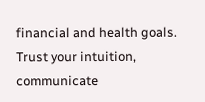financial and health goals. Trust your intuition, communicate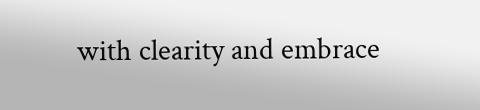with clearity and embrace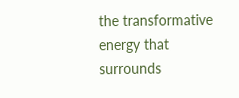the transformative energy that surrounds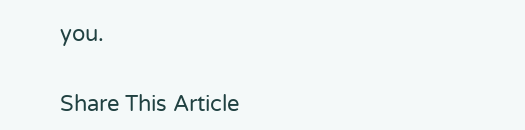you.

Share This Article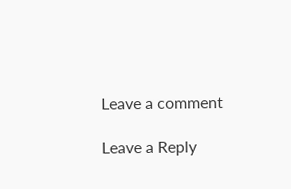Leave a comment

Leave a Reply